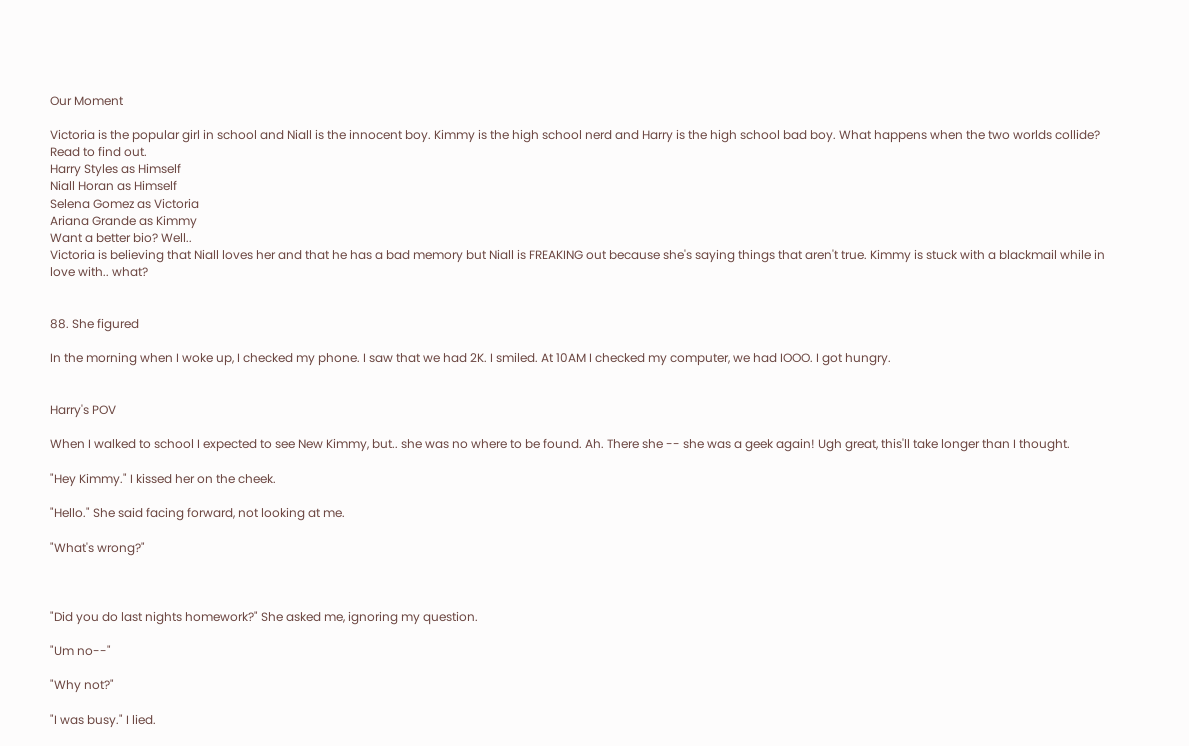Our Moment

Victoria is the popular girl in school and Niall is the innocent boy. Kimmy is the high school nerd and Harry is the high school bad boy. What happens when the two worlds collide? Read to find out.
Harry Styles as Himself
Niall Horan as Himself
Selena Gomez as Victoria
Ariana Grande as Kimmy
Want a better bio? Well..
Victoria is believing that Niall loves her and that he has a bad memory but Niall is FREAKING out because she's saying things that aren't true. Kimmy is stuck with a blackmail while in love with.. what?


88. She figured

In the morning when I woke up, I checked my phone. I saw that we had 2K. I smiled. At 10AM I checked my computer, we had IOOO. I got hungry.


Harry's POV

When I walked to school I expected to see New Kimmy, but.. she was no where to be found. Ah. There she -- she was a geek again! Ugh great, this'll take longer than I thought.

"Hey Kimmy." I kissed her on the cheek.

"Hello." She said facing forward, not looking at me.

"What's wrong?"



"Did you do last nights homework?" She asked me, ignoring my question.

"Um no--"

"Why not?"

"I was busy." I lied.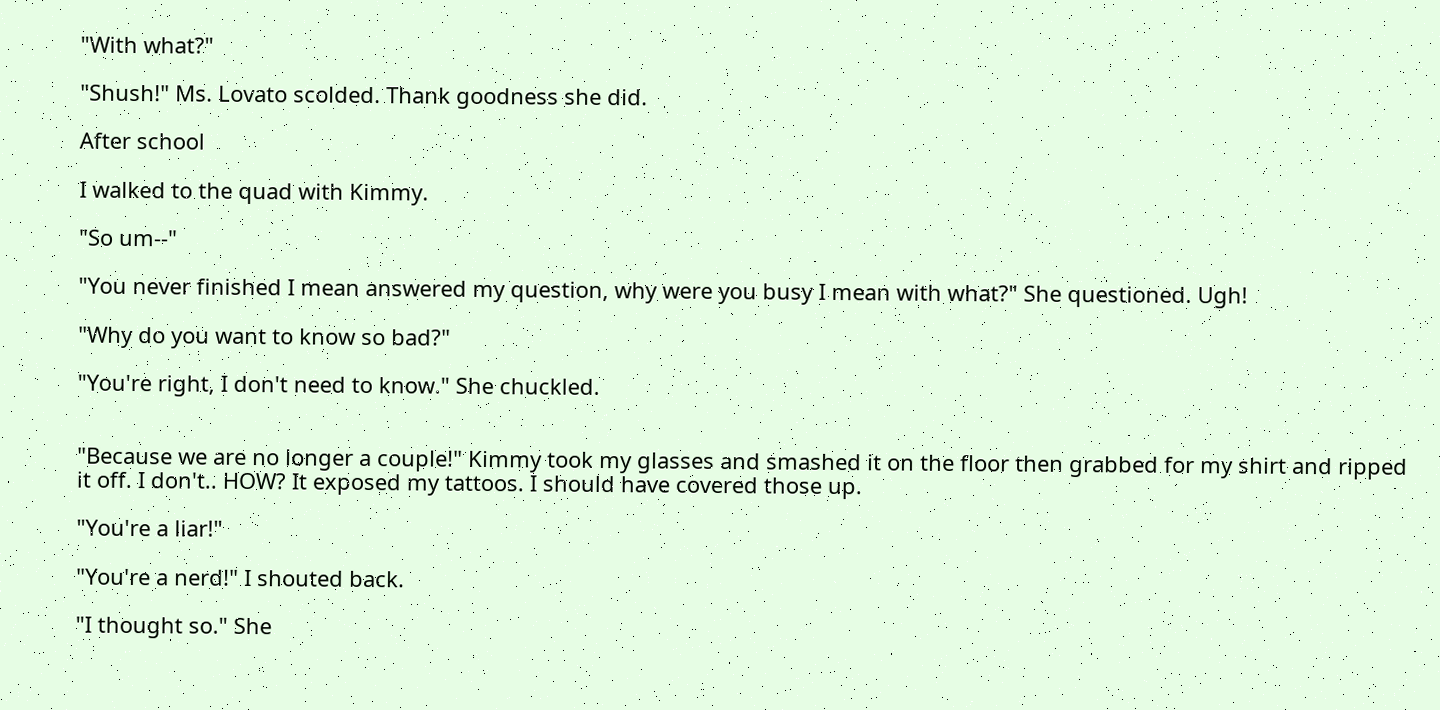"With what?"

"Shush!" Ms. Lovato scolded. Thank goodness she did.

After school

I walked to the quad with Kimmy.

"So um--"

"You never finished I mean answered my question, why were you busy I mean with what?" She questioned. Ugh!

"Why do you want to know so bad?"

"You're right, I don't need to know." She chuckled.


"Because we are no longer a couple!" Kimmy took my glasses and smashed it on the floor then grabbed for my shirt and ripped it off. I don't.. HOW? It exposed my tattoos. I should have covered those up.

"You're a liar!"

"You're a nerd!" I shouted back.

"I thought so." She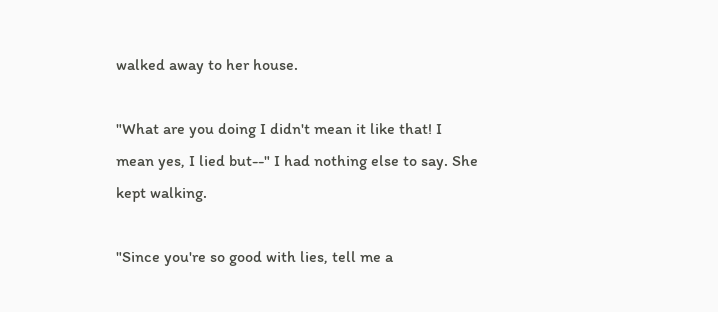walked away to her house.

"What are you doing I didn't mean it like that! I mean yes, I lied but--" I had nothing else to say. She kept walking.

"Since you're so good with lies, tell me a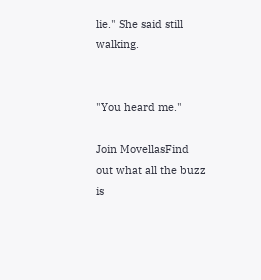lie." She said still walking.


"You heard me."

Join MovellasFind out what all the buzz is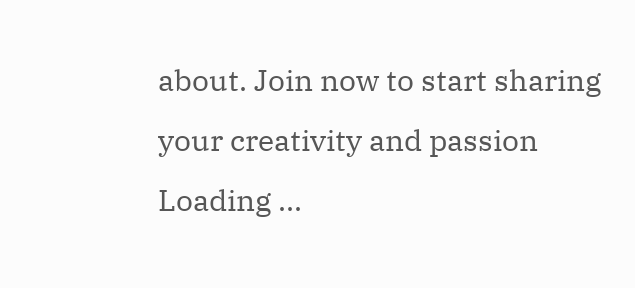about. Join now to start sharing your creativity and passion
Loading ...